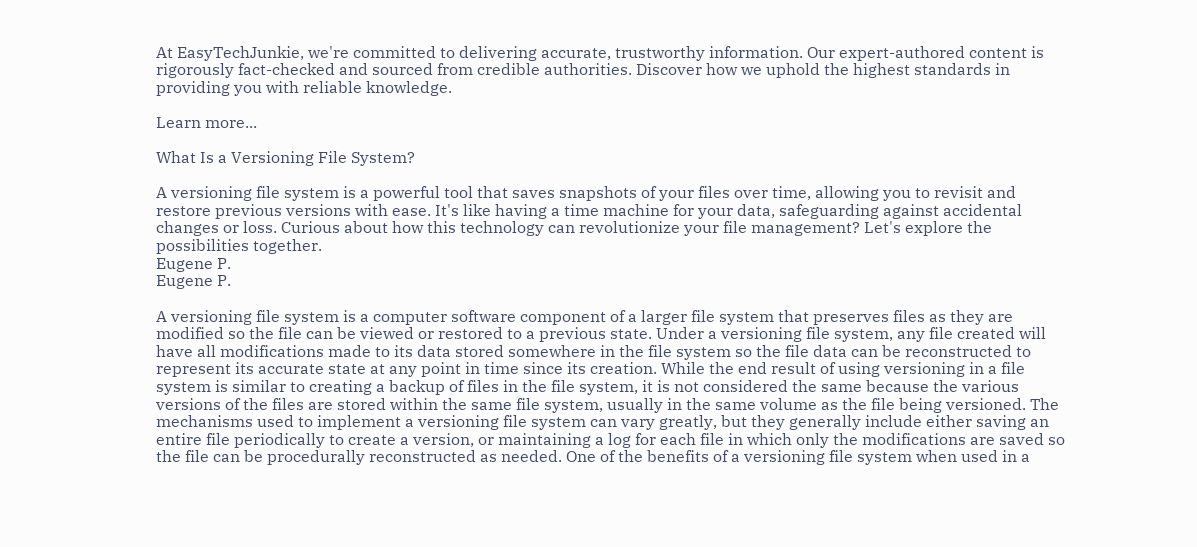At EasyTechJunkie, we're committed to delivering accurate, trustworthy information. Our expert-authored content is rigorously fact-checked and sourced from credible authorities. Discover how we uphold the highest standards in providing you with reliable knowledge.

Learn more...

What Is a Versioning File System?

A versioning file system is a powerful tool that saves snapshots of your files over time, allowing you to revisit and restore previous versions with ease. It's like having a time machine for your data, safeguarding against accidental changes or loss. Curious about how this technology can revolutionize your file management? Let's explore the possibilities together.
Eugene P.
Eugene P.

A versioning file system is a computer software component of a larger file system that preserves files as they are modified so the file can be viewed or restored to a previous state. Under a versioning file system, any file created will have all modifications made to its data stored somewhere in the file system so the file data can be reconstructed to represent its accurate state at any point in time since its creation. While the end result of using versioning in a file system is similar to creating a backup of files in the file system, it is not considered the same because the various versions of the files are stored within the same file system, usually in the same volume as the file being versioned. The mechanisms used to implement a versioning file system can vary greatly, but they generally include either saving an entire file periodically to create a version, or maintaining a log for each file in which only the modifications are saved so the file can be procedurally reconstructed as needed. One of the benefits of a versioning file system when used in a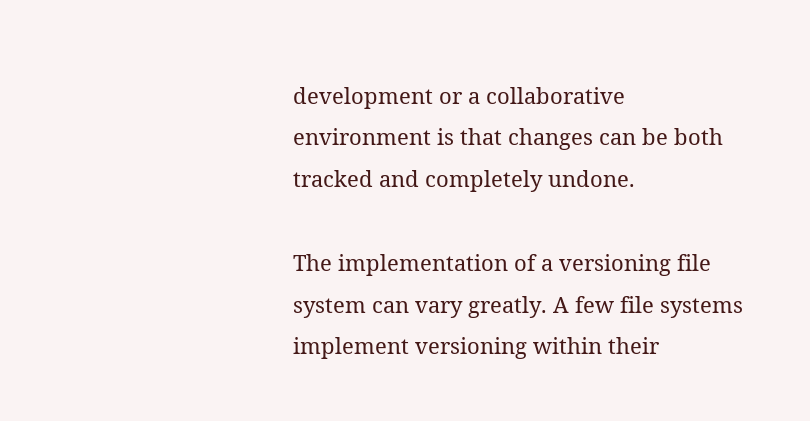development or a collaborative environment is that changes can be both tracked and completely undone.

The implementation of a versioning file system can vary greatly. A few file systems implement versioning within their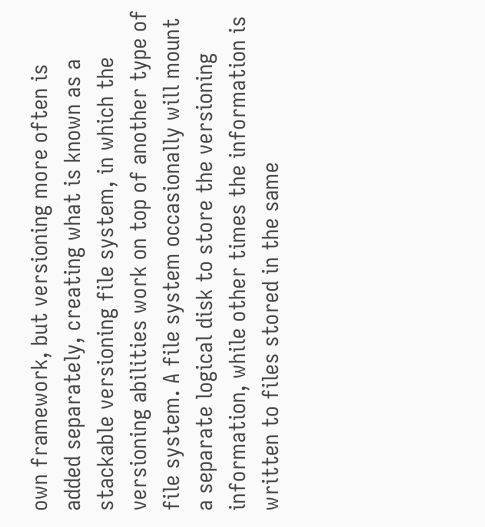own framework, but versioning more often is added separately, creating what is known as a stackable versioning file system, in which the versioning abilities work on top of another type of file system. A file system occasionally will mount a separate logical disk to store the versioning information, while other times the information is written to files stored in the same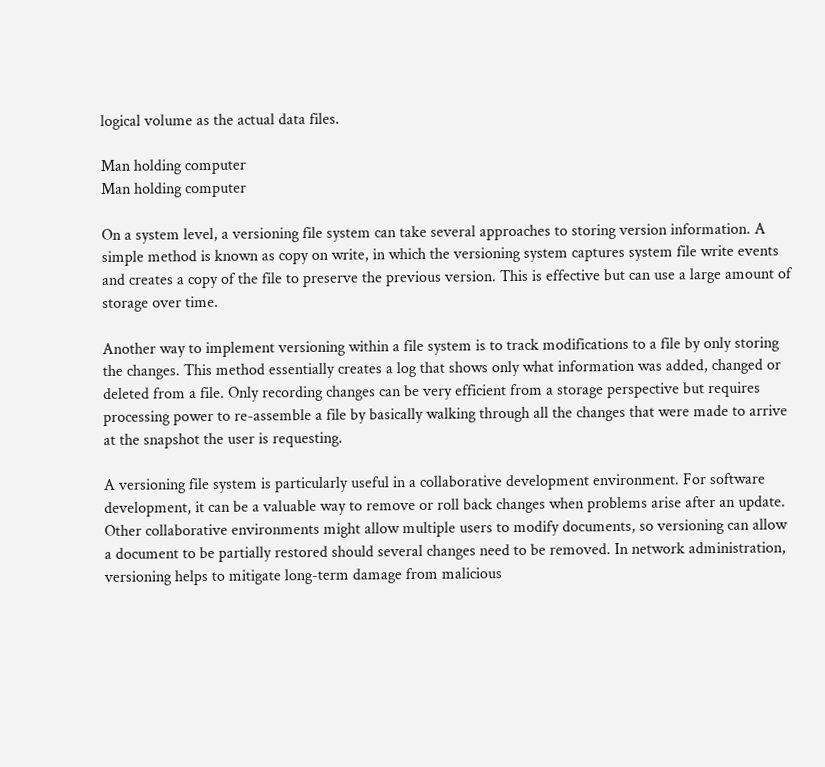logical volume as the actual data files.

Man holding computer
Man holding computer

On a system level, a versioning file system can take several approaches to storing version information. A simple method is known as copy on write, in which the versioning system captures system file write events and creates a copy of the file to preserve the previous version. This is effective but can use a large amount of storage over time.

Another way to implement versioning within a file system is to track modifications to a file by only storing the changes. This method essentially creates a log that shows only what information was added, changed or deleted from a file. Only recording changes can be very efficient from a storage perspective but requires processing power to re-assemble a file by basically walking through all the changes that were made to arrive at the snapshot the user is requesting.

A versioning file system is particularly useful in a collaborative development environment. For software development, it can be a valuable way to remove or roll back changes when problems arise after an update. Other collaborative environments might allow multiple users to modify documents, so versioning can allow a document to be partially restored should several changes need to be removed. In network administration, versioning helps to mitigate long-term damage from malicious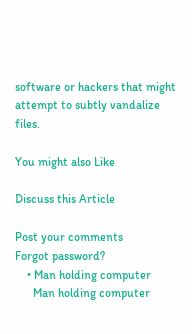software or hackers that might attempt to subtly vandalize files.

You might also Like

Discuss this Article

Post your comments
Forgot password?
    • Man holding computer
      Man holding computer